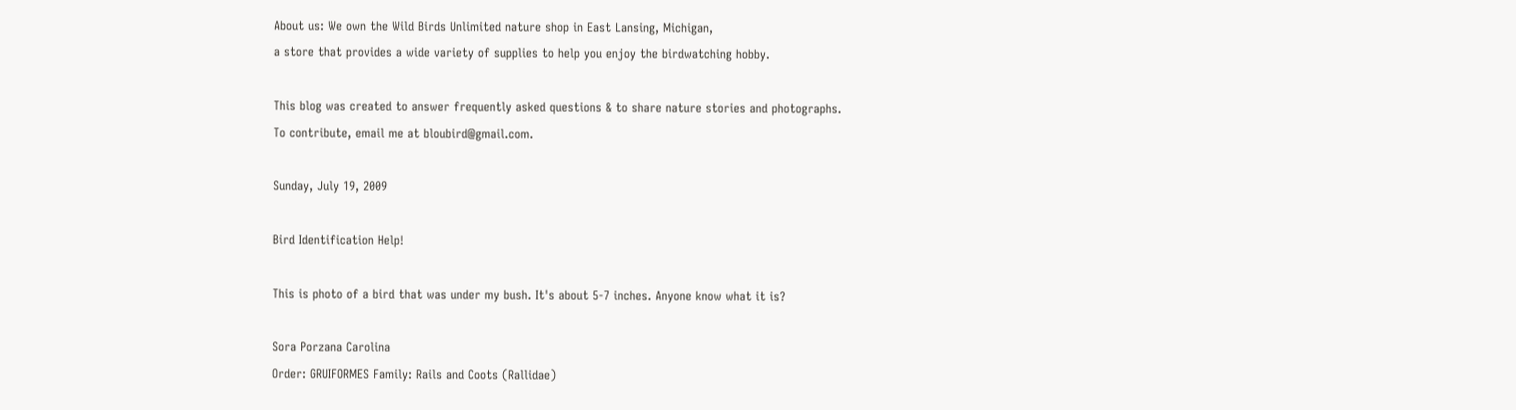About us: We own the Wild Birds Unlimited nature shop in East Lansing, Michigan,
a store that provides a wide variety of supplies to help you enjoy the birdwatching hobby.

This blog was created to answer frequently asked questions & to share nature stories and photographs.
To contribute, email me at bloubird@gmail.com.

Sunday, July 19, 2009

Bird Identification Help!

This is photo of a bird that was under my bush. It's about 5-7 inches. Anyone know what it is?

Sora Porzana Carolina
Order: GRUIFORMES Family: Rails and Coots (Rallidae)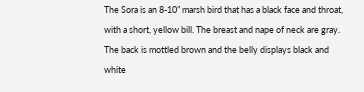The Sora is an 8-10” marsh bird that has a black face and throat, with a short, yellow bill. The breast and nape of neck are gray. The back is mottled brown and the belly displays black and white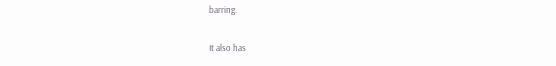barring.

It also has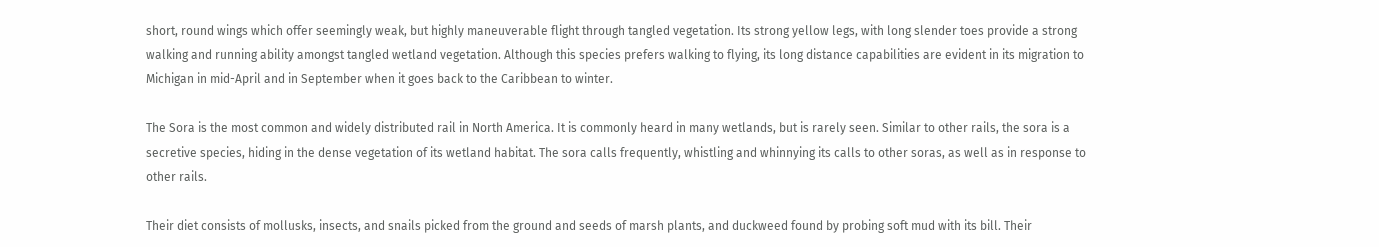short, round wings which offer seemingly weak, but highly maneuverable flight through tangled vegetation. Its strong yellow legs, with long slender toes provide a strong walking and running ability amongst tangled wetland vegetation. Although this species prefers walking to flying, its long distance capabilities are evident in its migration to Michigan in mid-April and in September when it goes back to the Caribbean to winter.

The Sora is the most common and widely distributed rail in North America. It is commonly heard in many wetlands, but is rarely seen. Similar to other rails, the sora is a secretive species, hiding in the dense vegetation of its wetland habitat. The sora calls frequently, whistling and whinnying its calls to other soras, as well as in response to other rails.

Their diet consists of mollusks, insects, and snails picked from the ground and seeds of marsh plants, and duckweed found by probing soft mud with its bill. Their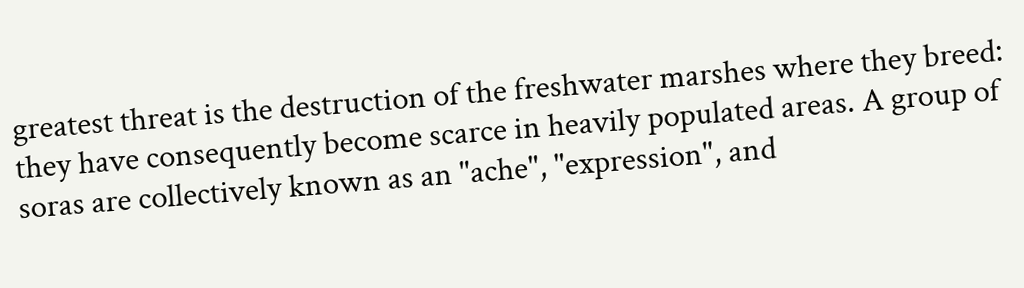greatest threat is the destruction of the freshwater marshes where they breed: they have consequently become scarce in heavily populated areas. A group of soras are collectively known as an "ache", "expression", and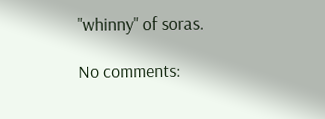"whinny" of soras.

No comments: